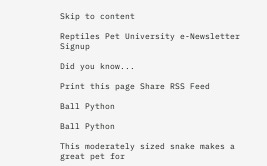Skip to content

Reptiles Pet University e-Newsletter Signup

Did you know...

Print this page Share RSS Feed

Ball Python

Ball Python

This moderately sized snake makes a great pet for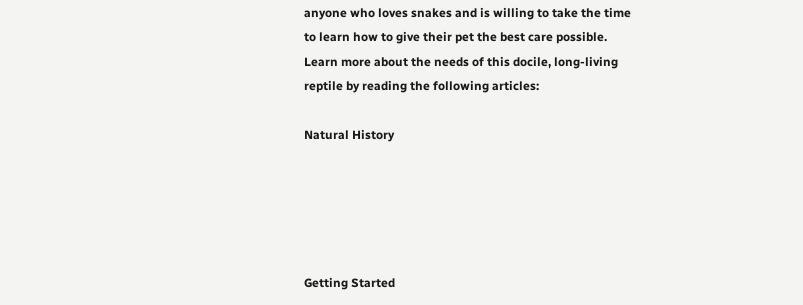anyone who loves snakes and is willing to take the time to learn how to give their pet the best care possible. Learn more about the needs of this docile, long-living reptile by reading the following articles:

Natural History





Getting Started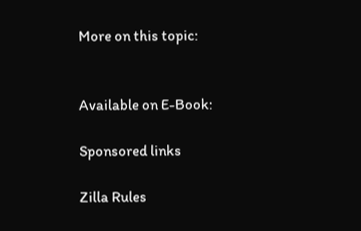More on this topic:


Available on E-Book:

Sponsored links

Zilla Rules